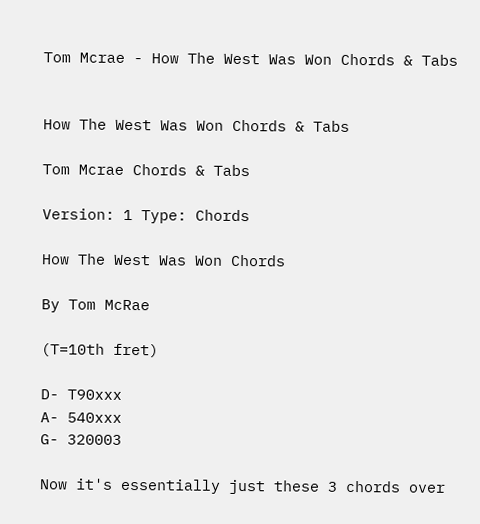Tom Mcrae - How The West Was Won Chords & Tabs


How The West Was Won Chords & Tabs

Tom Mcrae Chords & Tabs

Version: 1 Type: Chords

How The West Was Won Chords

By Tom McRae

(T=10th fret)

D- T90xxx
A- 540xxx
G- 320003

Now it's essentially just these 3 chords over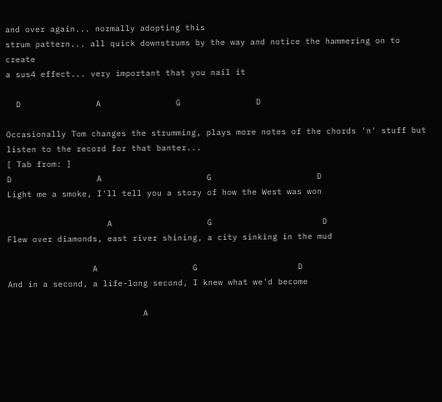and over again... normally adopting this
strum pattern... all quick downstrums by the way and notice the hammering on to create
a sus4 effect... very important that you nail it

  D               A               G               D

Occasionally Tom changes the strumming, plays more notes of the chords 'n' stuff but
listen to the record for that banter...
[ Tab from: ]
D                 A                     G                     D
Light me a smoke, I'll tell you a story of how the West was won

                    A                   G                      D
Flew over diamonds, east river shining, a city sinking in the mud

                 A                   G                    D
And in a second, a life-long second, I knew what we'd become

                           A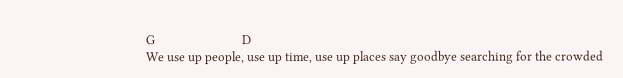G                             D
We use up people, use up time, use up places say goodbye searching for the crowded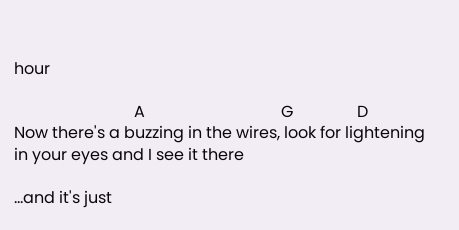hour

                              A                                  G                D
Now there's a buzzing in the wires, look for lightening in your eyes and I see it there

...and it's just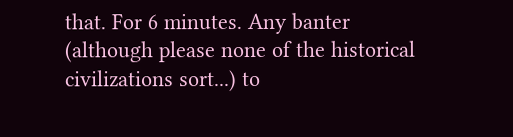that. For 6 minutes. Any banter (although please none of the historical
civilizations sort...) to